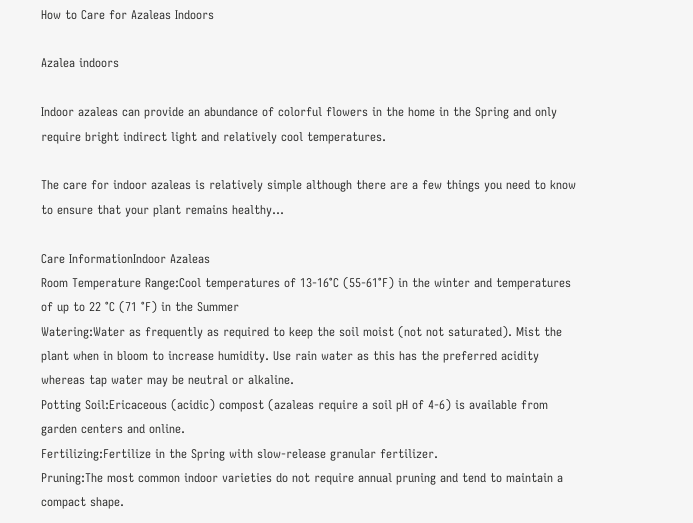How to Care for Azaleas Indoors

Azalea indoors

Indoor azaleas can provide an abundance of colorful flowers in the home in the Spring and only require bright indirect light and relatively cool temperatures.

The care for indoor azaleas is relatively simple although there are a few things you need to know to ensure that your plant remains healthy…

Care InformationIndoor Azaleas
Room Temperature Range:Cool temperatures of 13-16°C (55-61°F) in the winter and temperatures of up to 22 °C (71 °F) in the Summer
Watering:Water as frequently as required to keep the soil moist (not not saturated). Mist the plant when in bloom to increase humidity. Use rain water as this has the preferred acidity whereas tap water may be neutral or alkaline.
Potting Soil:Ericaceous (acidic) compost (azaleas require a soil pH of 4-6) is available from garden centers and online.
Fertilizing:Fertilize in the Spring with slow-release granular fertilizer.
Pruning:The most common indoor varieties do not require annual pruning and tend to maintain a compact shape.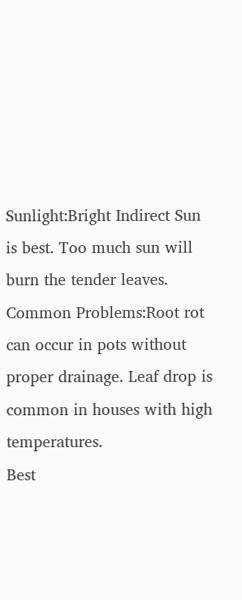Sunlight:Bright Indirect Sun is best. Too much sun will burn the tender leaves.
Common Problems:Root rot can occur in pots without proper drainage. Leaf drop is common in houses with high temperatures.
Best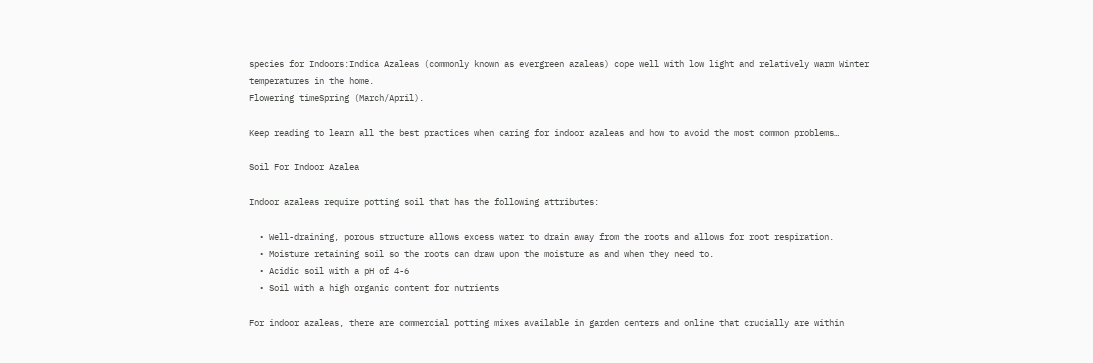species for Indoors:Indica Azaleas (commonly known as evergreen azaleas) cope well with low light and relatively warm Winter temperatures in the home.
Flowering timeSpring (March/April).

Keep reading to learn all the best practices when caring for indoor azaleas and how to avoid the most common problems…

Soil For Indoor Azalea

Indoor azaleas require potting soil that has the following attributes:

  • Well-draining, porous structure allows excess water to drain away from the roots and allows for root respiration.
  • Moisture retaining soil so the roots can draw upon the moisture as and when they need to.
  • Acidic soil with a pH of 4-6
  • Soil with a high organic content for nutrients

For indoor azaleas, there are commercial potting mixes available in garden centers and online that crucially are within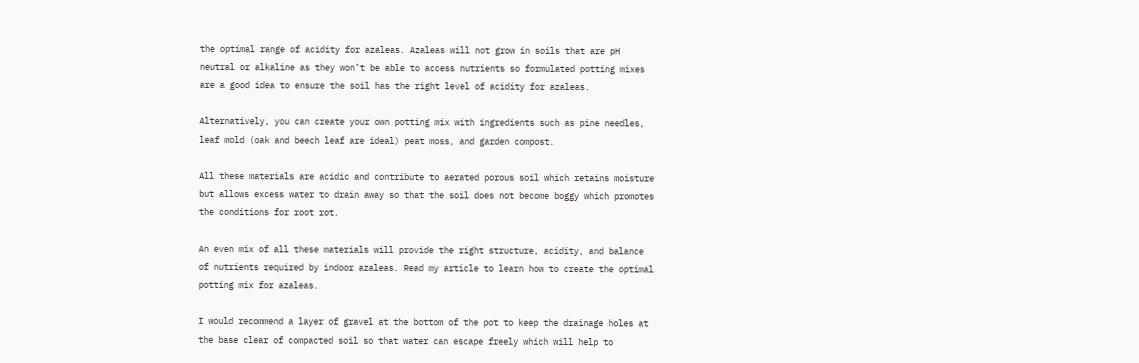the optimal range of acidity for azaleas. Azaleas will not grow in soils that are pH neutral or alkaline as they won’t be able to access nutrients so formulated potting mixes are a good idea to ensure the soil has the right level of acidity for azaleas.

Alternatively, you can create your own potting mix with ingredients such as pine needles, leaf mold (oak and beech leaf are ideal) peat moss, and garden compost.

All these materials are acidic and contribute to aerated porous soil which retains moisture but allows excess water to drain away so that the soil does not become boggy which promotes the conditions for root rot.

An even mix of all these materials will provide the right structure, acidity, and balance of nutrients required by indoor azaleas. Read my article to learn how to create the optimal potting mix for azaleas.

I would recommend a layer of gravel at the bottom of the pot to keep the drainage holes at the base clear of compacted soil so that water can escape freely which will help to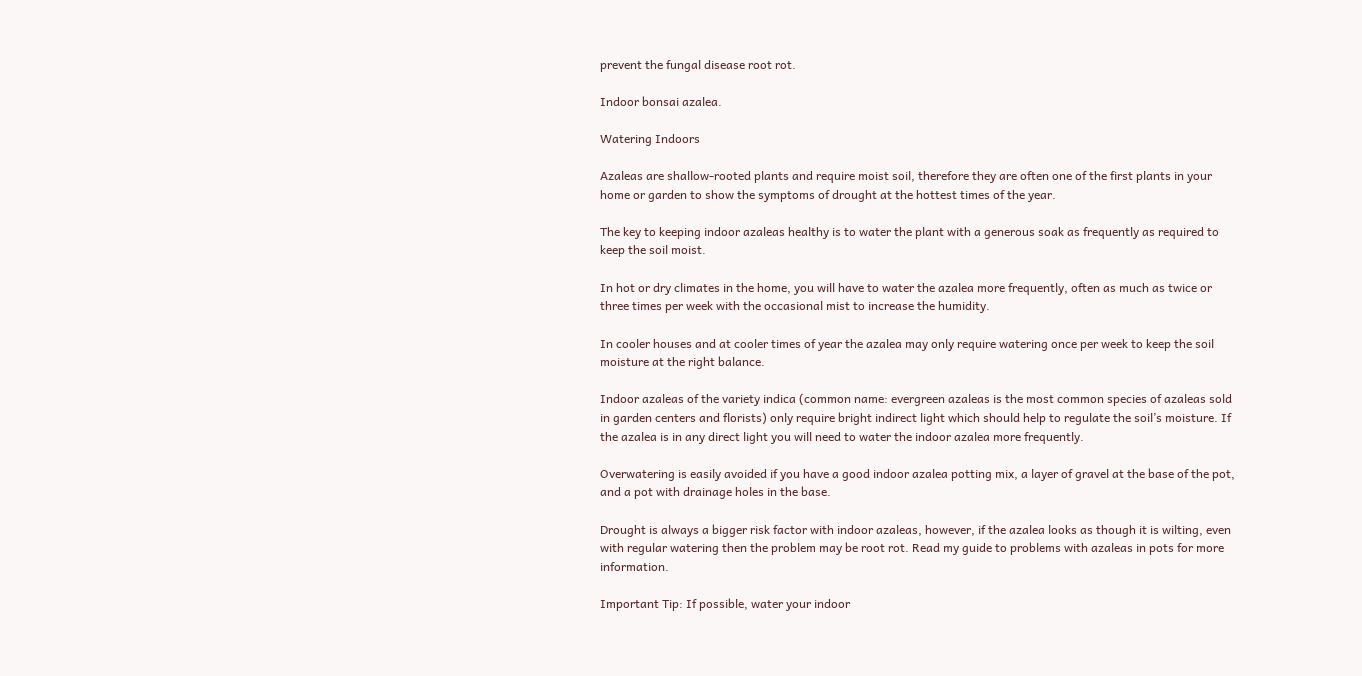prevent the fungal disease root rot.

Indoor bonsai azalea.

Watering Indoors

Azaleas are shallow-rooted plants and require moist soil, therefore they are often one of the first plants in your home or garden to show the symptoms of drought at the hottest times of the year.

The key to keeping indoor azaleas healthy is to water the plant with a generous soak as frequently as required to keep the soil moist.

In hot or dry climates in the home, you will have to water the azalea more frequently, often as much as twice or three times per week with the occasional mist to increase the humidity.

In cooler houses and at cooler times of year the azalea may only require watering once per week to keep the soil moisture at the right balance.

Indoor azaleas of the variety indica (common name: evergreen azaleas is the most common species of azaleas sold in garden centers and florists) only require bright indirect light which should help to regulate the soil’s moisture. If the azalea is in any direct light you will need to water the indoor azalea more frequently.

Overwatering is easily avoided if you have a good indoor azalea potting mix, a layer of gravel at the base of the pot, and a pot with drainage holes in the base.

Drought is always a bigger risk factor with indoor azaleas, however, if the azalea looks as though it is wilting, even with regular watering then the problem may be root rot. Read my guide to problems with azaleas in pots for more information.

Important Tip: If possible, water your indoor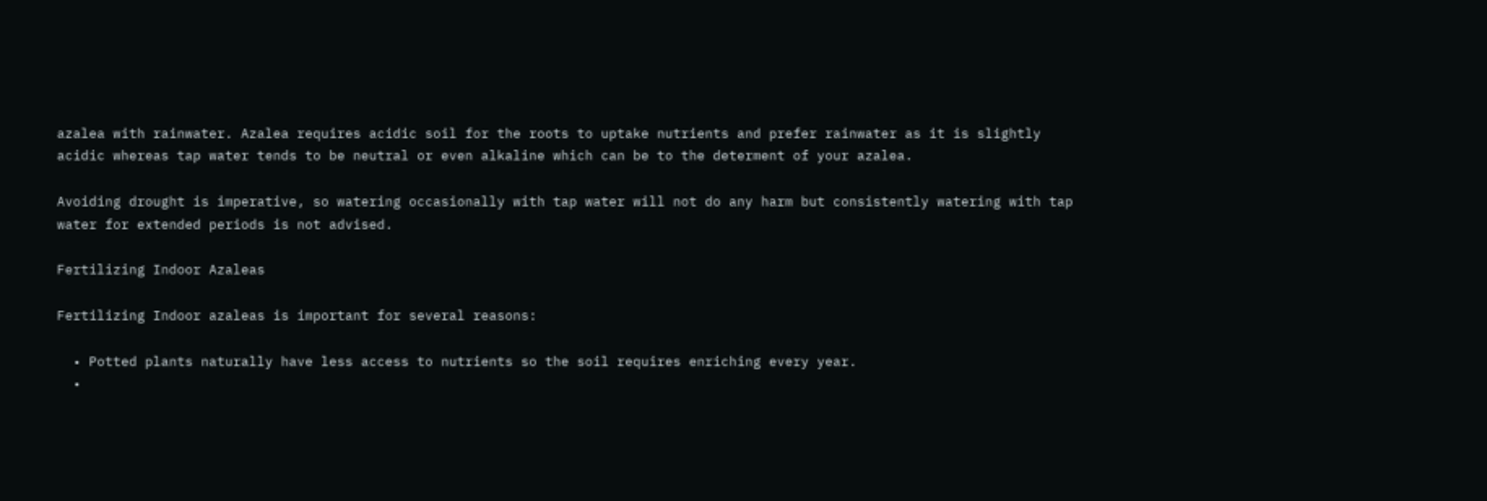azalea with rainwater. Azalea requires acidic soil for the roots to uptake nutrients and prefer rainwater as it is slightly acidic whereas tap water tends to be neutral or even alkaline which can be to the determent of your azalea.

Avoiding drought is imperative, so watering occasionally with tap water will not do any harm but consistently watering with tap water for extended periods is not advised.

Fertilizing Indoor Azaleas

Fertilizing Indoor azaleas is important for several reasons:

  • Potted plants naturally have less access to nutrients so the soil requires enriching every year.
  •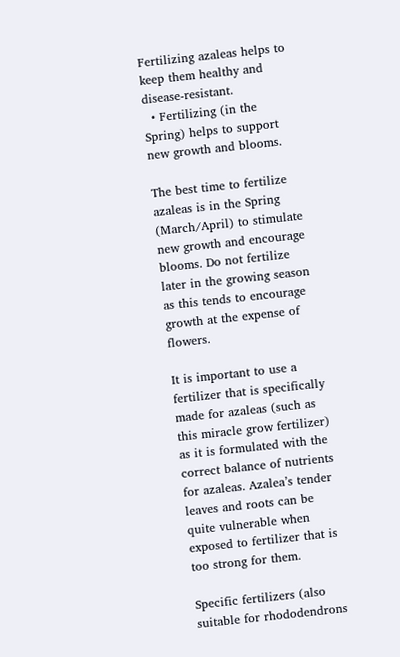Fertilizing azaleas helps to keep them healthy and disease-resistant.
  • Fertilizing (in the Spring) helps to support new growth and blooms.

The best time to fertilize azaleas is in the Spring (March/April) to stimulate new growth and encourage blooms. Do not fertilize later in the growing season as this tends to encourage growth at the expense of flowers.

It is important to use a fertilizer that is specifically made for azaleas (such as this miracle grow fertilizer) as it is formulated with the correct balance of nutrients for azaleas. Azalea’s tender leaves and roots can be quite vulnerable when exposed to fertilizer that is too strong for them.

Specific fertilizers (also suitable for rhododendrons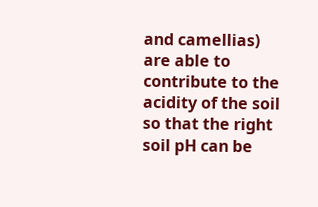and camellias) are able to contribute to the acidity of the soil so that the right soil pH can be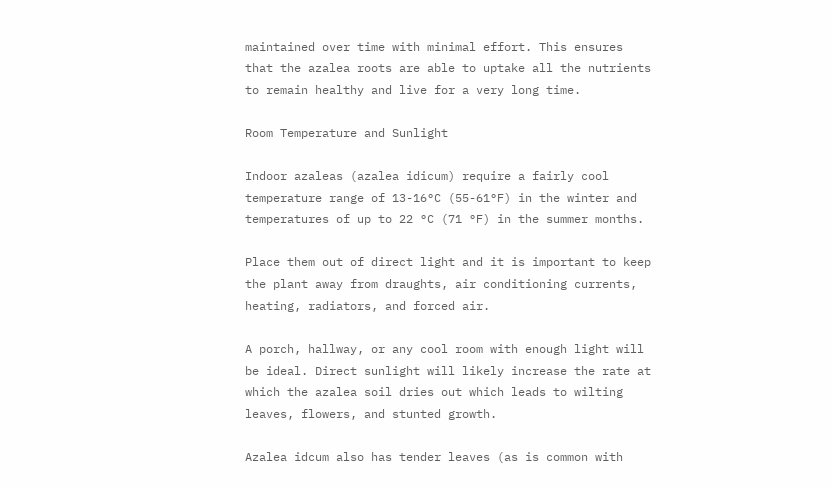maintained over time with minimal effort. This ensures that the azalea roots are able to uptake all the nutrients to remain healthy and live for a very long time.

Room Temperature and Sunlight

Indoor azaleas (azalea idicum) require a fairly cool temperature range of 13-16°C (55-61°F) in the winter and temperatures of up to 22 °C (71 °F) in the summer months.

Place them out of direct light and it is important to keep the plant away from draughts, air conditioning currents, heating, radiators, and forced air.

A porch, hallway, or any cool room with enough light will be ideal. Direct sunlight will likely increase the rate at which the azalea soil dries out which leads to wilting leaves, flowers, and stunted growth.

Azalea idcum also has tender leaves (as is common with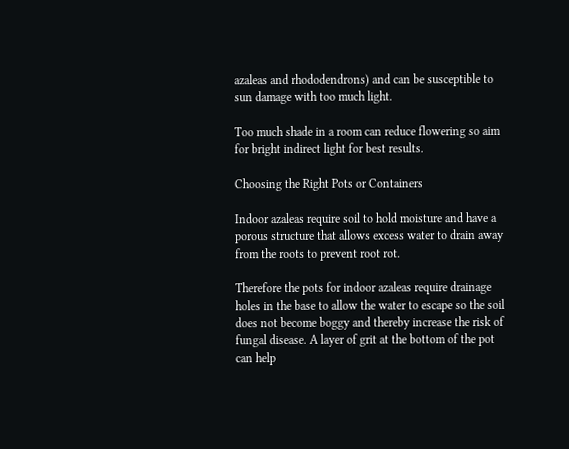azaleas and rhododendrons) and can be susceptible to sun damage with too much light.

Too much shade in a room can reduce flowering so aim for bright indirect light for best results.

Choosing the Right Pots or Containers

Indoor azaleas require soil to hold moisture and have a porous structure that allows excess water to drain away from the roots to prevent root rot.

Therefore the pots for indoor azaleas require drainage holes in the base to allow the water to escape so the soil does not become boggy and thereby increase the risk of fungal disease. A layer of grit at the bottom of the pot can help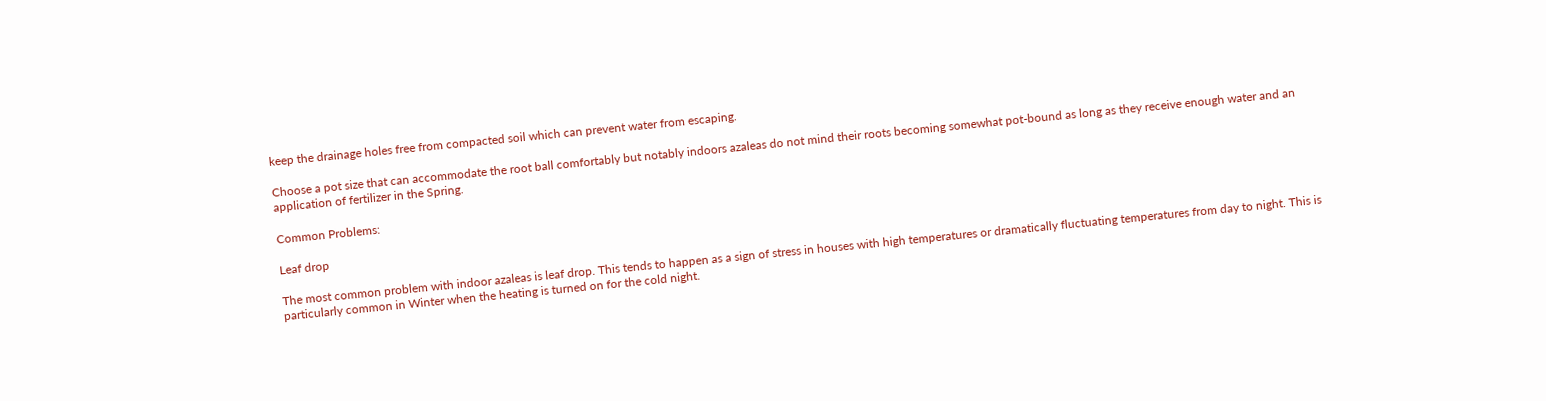keep the drainage holes free from compacted soil which can prevent water from escaping.

Choose a pot size that can accommodate the root ball comfortably but notably indoors azaleas do not mind their roots becoming somewhat pot-bound as long as they receive enough water and an application of fertilizer in the Spring.

Common Problems:

Leaf drop

The most common problem with indoor azaleas is leaf drop. This tends to happen as a sign of stress in houses with high temperatures or dramatically fluctuating temperatures from day to night. This is particularly common in Winter when the heating is turned on for the cold night.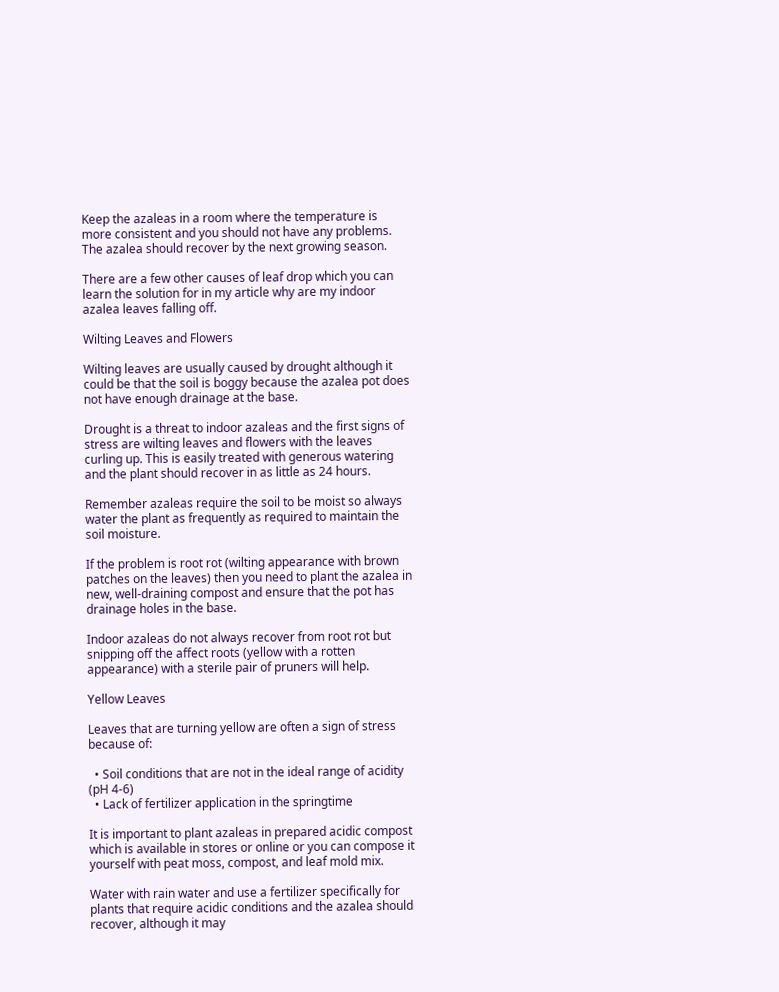Keep the azaleas in a room where the temperature is more consistent and you should not have any problems. The azalea should recover by the next growing season.

There are a few other causes of leaf drop which you can learn the solution for in my article why are my indoor azalea leaves falling off.

Wilting Leaves and Flowers

Wilting leaves are usually caused by drought although it could be that the soil is boggy because the azalea pot does not have enough drainage at the base.

Drought is a threat to indoor azaleas and the first signs of stress are wilting leaves and flowers with the leaves curling up. This is easily treated with generous watering and the plant should recover in as little as 24 hours.

Remember azaleas require the soil to be moist so always water the plant as frequently as required to maintain the soil moisture.

If the problem is root rot (wilting appearance with brown patches on the leaves) then you need to plant the azalea in new, well-draining compost and ensure that the pot has drainage holes in the base.

Indoor azaleas do not always recover from root rot but snipping off the affect roots (yellow with a rotten appearance) with a sterile pair of pruners will help.

Yellow Leaves

Leaves that are turning yellow are often a sign of stress because of:

  • Soil conditions that are not in the ideal range of acidity (pH 4-6)
  • Lack of fertilizer application in the springtime

It is important to plant azaleas in prepared acidic compost which is available in stores or online or you can compose it yourself with peat moss, compost, and leaf mold mix.

Water with rain water and use a fertilizer specifically for plants that require acidic conditions and the azalea should recover, although it may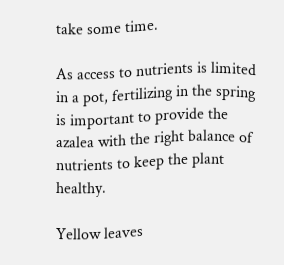take some time.

As access to nutrients is limited in a pot, fertilizing in the spring is important to provide the azalea with the right balance of nutrients to keep the plant healthy.

Yellow leaves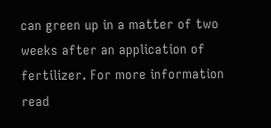can green up in a matter of two weeks after an application of fertilizer. For more information read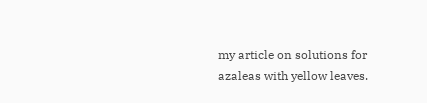my article on solutions for azaleas with yellow leaves.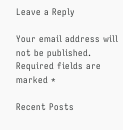Leave a Reply

Your email address will not be published. Required fields are marked *

Recent Posts